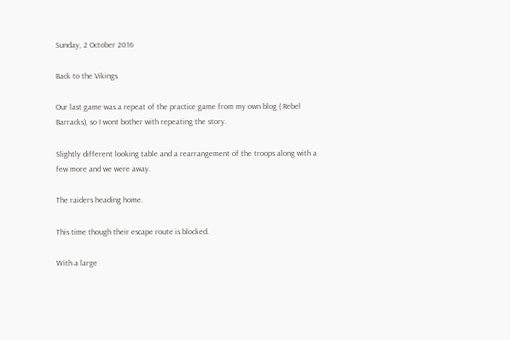Sunday, 2 October 2016

Back to the Vikings

Our last game was a repeat of the practice game from my own blog ( Rebel Barracks), so I wont bother with repeating the story.

Slightly different looking table and a rearrangement of the troops along with a few more and we were away.

The raiders heading home.

This time though their escape route is blocked.

With a large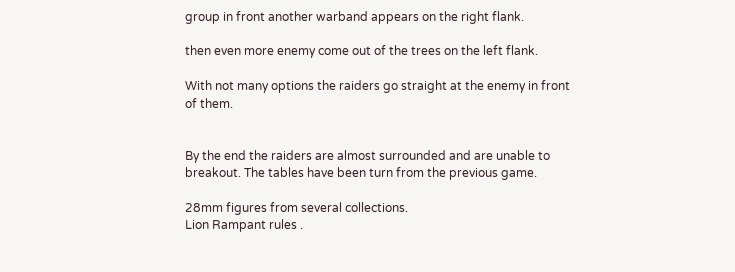group in front another warband appears on the right flank.

then even more enemy come out of the trees on the left flank.

With not many options the raiders go straight at the enemy in front of them.


By the end the raiders are almost surrounded and are unable to breakout. The tables have been turn from the previous game.

28mm figures from several collections.
Lion Rampant rules .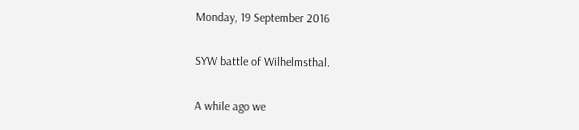Monday, 19 September 2016

SYW battle of Wilhelmsthal.

A while ago we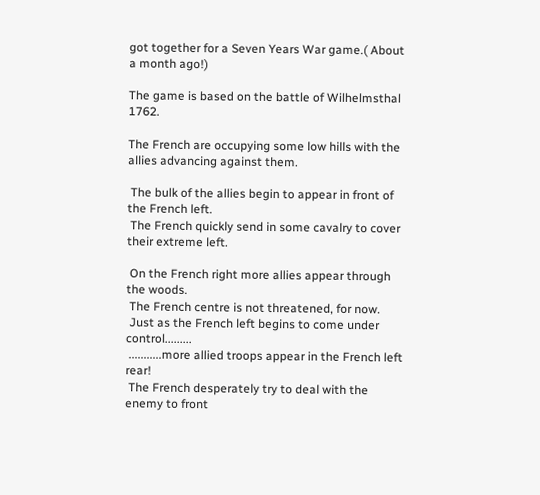got together for a Seven Years War game.( About a month ago!)

The game is based on the battle of Wilhelmsthal 1762.

The French are occupying some low hills with the allies advancing against them.

 The bulk of the allies begin to appear in front of the French left.
 The French quickly send in some cavalry to cover their extreme left.

 On the French right more allies appear through the woods.
 The French centre is not threatened, for now.
 Just as the French left begins to come under control.........
 ...........more allied troops appear in the French left rear!
 The French desperately try to deal with the enemy to front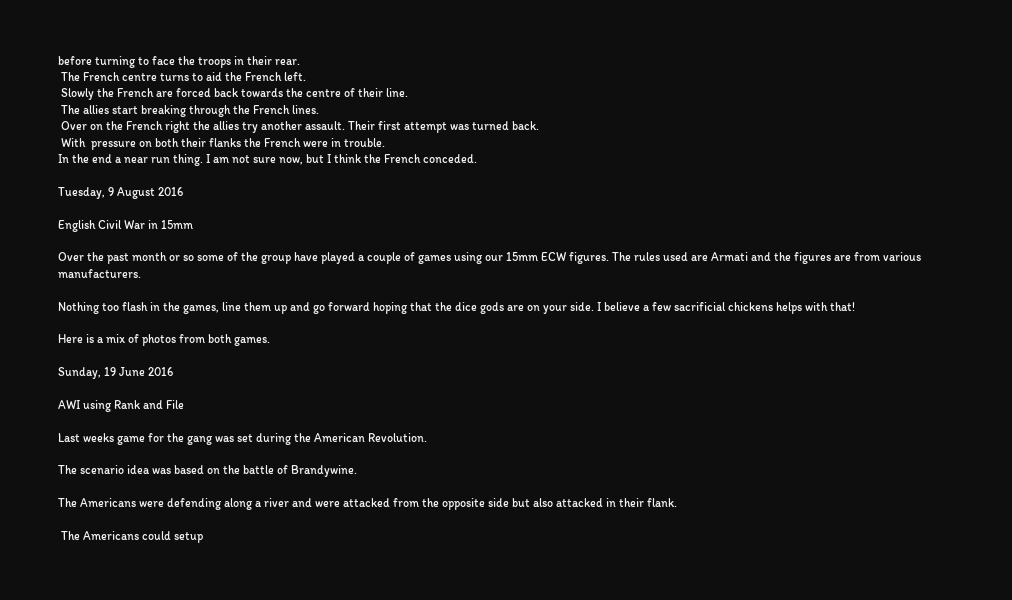before turning to face the troops in their rear.
 The French centre turns to aid the French left.
 Slowly the French are forced back towards the centre of their line.
 The allies start breaking through the French lines.
 Over on the French right the allies try another assault. Their first attempt was turned back.
 With  pressure on both their flanks the French were in trouble.
In the end a near run thing. I am not sure now, but I think the French conceded.

Tuesday, 9 August 2016

English Civil War in 15mm

Over the past month or so some of the group have played a couple of games using our 15mm ECW figures. The rules used are Armati and the figures are from various manufacturers.

Nothing too flash in the games, line them up and go forward hoping that the dice gods are on your side. I believe a few sacrificial chickens helps with that!

Here is a mix of photos from both games.

Sunday, 19 June 2016

AWI using Rank and File

Last weeks game for the gang was set during the American Revolution.

The scenario idea was based on the battle of Brandywine.

The Americans were defending along a river and were attacked from the opposite side but also attacked in their flank.

 The Americans could setup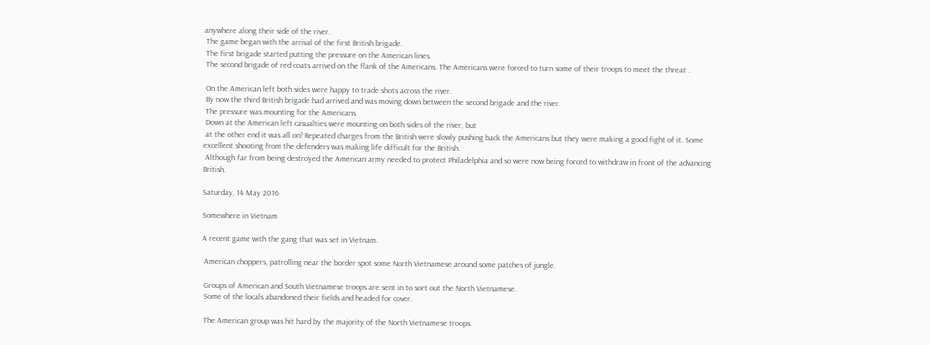anywhere along their side of the river.
 The game began with the arrival of the first British brigade.
 The first brigade started putting the pressure on the American lines.
 The second brigade of red coats arrived on the flank of the Americans. The Americans were forced to turn some of their troops to meet the threat .

 On the American left both sides were happy to trade shots across the river.
 By now the third British brigade had arrived and was moving down between the second brigade and the river.
 The pressure was mounting for the Americans.
 Down at the American left casualties were mounting on both sides of the river, but
 at the other end it was all on! Repeated charges from the British were slowly pushing back the Americans but they were making a good fight of it. Some excellent shooting from the defenders was making life difficult for the British.
 Although far from being destroyed the American army needed to protect Philadelphia and so were now being forced to withdraw in front of the advancing British.

Saturday, 14 May 2016

Somewhere in Vietnam

A recent game with the gang that was set in Vietnam.

 American choppers, patrolling near the border spot some North Vietnamese around some patches of jungle.

 Groups of American and South Vietnamese troops are sent in to sort out the North Vietnamese.
 Some of the locals abandoned their fields and headed for cover.

 The American group was hit hard by the majority of the North Vietnamese troops.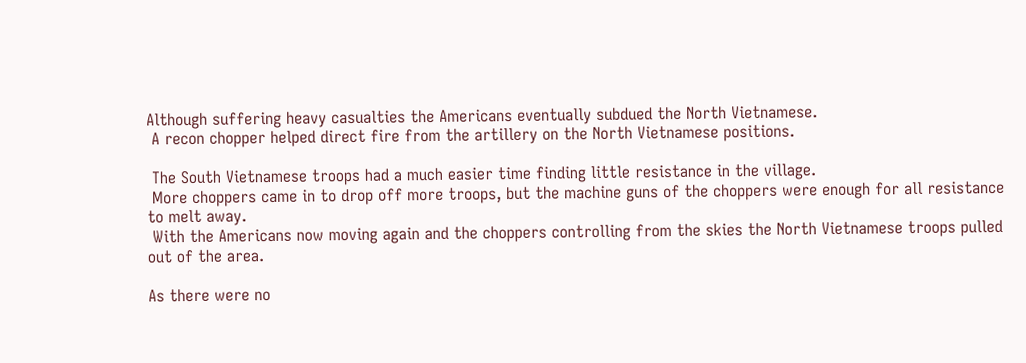Although suffering heavy casualties the Americans eventually subdued the North Vietnamese.
 A recon chopper helped direct fire from the artillery on the North Vietnamese positions.

 The South Vietnamese troops had a much easier time finding little resistance in the village.
 More choppers came in to drop off more troops, but the machine guns of the choppers were enough for all resistance to melt away.
 With the Americans now moving again and the choppers controlling from the skies the North Vietnamese troops pulled out of the area.

As there were no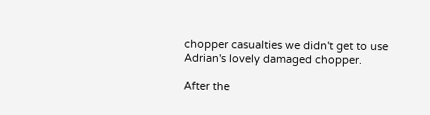chopper casualties we didn't get to use Adrian's lovely damaged chopper.

After the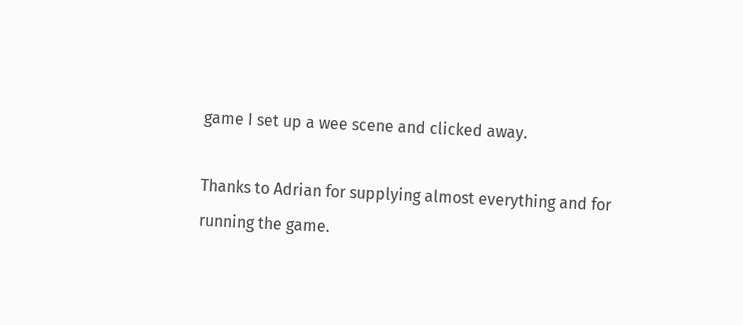game I set up a wee scene and clicked away.

Thanks to Adrian for supplying almost everything and for running the game.